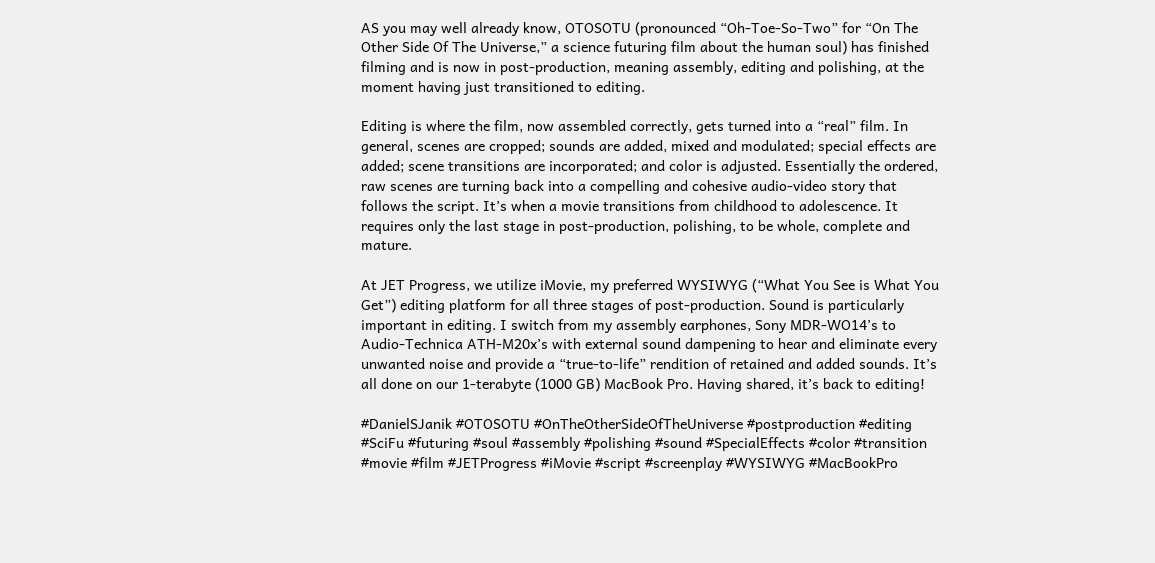AS you may well already know, OTOSOTU (pronounced “Oh-Toe-So-Two” for “On The Other Side Of The Universe,” a science futuring film about the human soul) has finished filming and is now in post-production, meaning assembly, editing and polishing, at the moment having just transitioned to editing.

Editing is where the film, now assembled correctly, gets turned into a “real” film. In general, scenes are cropped; sounds are added, mixed and modulated; special effects are added; scene transitions are incorporated; and color is adjusted. Essentially the ordered, raw scenes are turning back into a compelling and cohesive audio-video story that follows the script. It’s when a movie transitions from childhood to adolescence. It requires only the last stage in post-production, polishing, to be whole, complete and mature.

At JET Progress, we utilize iMovie, my preferred WYSIWYG (“What You See is What You Get”) editing platform for all three stages of post-production. Sound is particularly important in editing. I switch from my assembly earphones, Sony MDR-WO14’s to Audio-Technica ATH-M20x’s with external sound dampening to hear and eliminate every unwanted noise and provide a “true-to-life” rendition of retained and added sounds. It’s all done on our 1-terabyte (1000 GB) MacBook Pro. Having shared, it’s back to editing!

#DanielSJanik #OTOSOTU #OnTheOtherSideOfTheUniverse #postproduction #editing #SciFu #futuring #soul #assembly #polishing #sound #SpecialEffects #color #transition #movie #film #JETProgress #iMovie #script #screenplay #WYSIWYG #MacBookPro